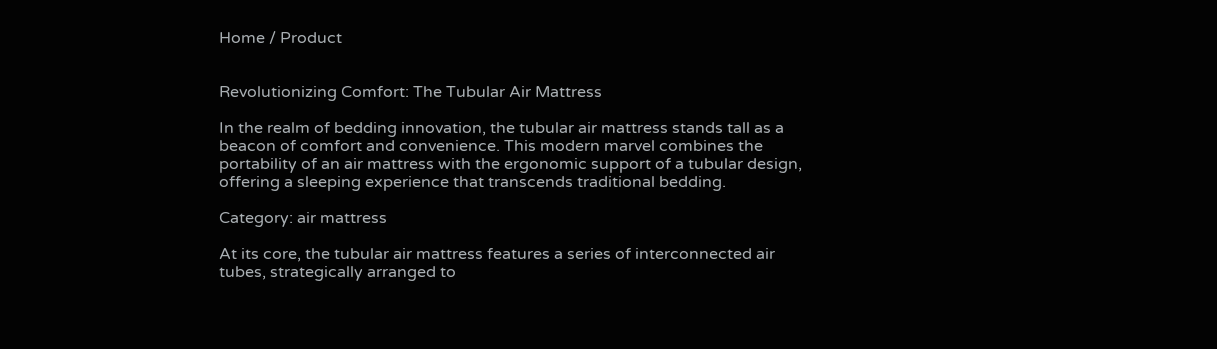Home / Product


Revolutionizing Comfort: The Tubular Air Mattress

In the realm of bedding innovation, the tubular air mattress stands tall as a beacon of comfort and convenience. This modern marvel combines the portability of an air mattress with the ergonomic support of a tubular design, offering a sleeping experience that transcends traditional bedding.

Category: air mattress

At its core, the tubular air mattress features a series of interconnected air tubes, strategically arranged to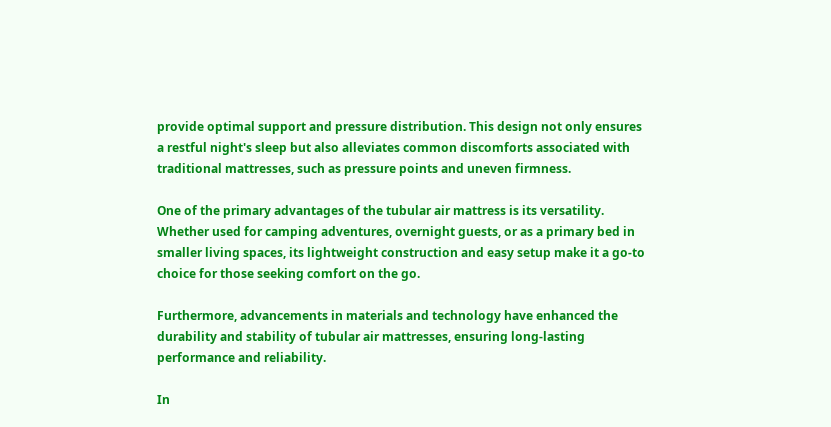provide optimal support and pressure distribution. This design not only ensures a restful night's sleep but also alleviates common discomforts associated with traditional mattresses, such as pressure points and uneven firmness.

One of the primary advantages of the tubular air mattress is its versatility. Whether used for camping adventures, overnight guests, or as a primary bed in smaller living spaces, its lightweight construction and easy setup make it a go-to choice for those seeking comfort on the go.

Furthermore, advancements in materials and technology have enhanced the durability and stability of tubular air mattresses, ensuring long-lasting performance and reliability.

In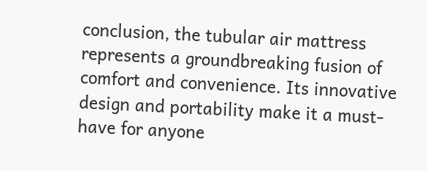conclusion, the tubular air mattress represents a groundbreaking fusion of comfort and convenience. Its innovative design and portability make it a must-have for anyone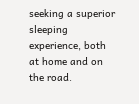seeking a superior sleeping experience, both at home and on the road.